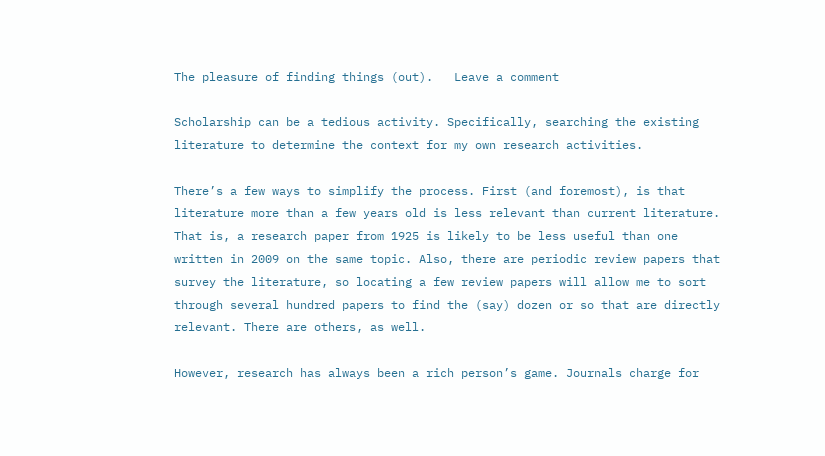The pleasure of finding things (out).   Leave a comment

Scholarship can be a tedious activity. Specifically, searching the existing literature to determine the context for my own research activities.

There’s a few ways to simplify the process. First (and foremost), is that literature more than a few years old is less relevant than current literature. That is, a research paper from 1925 is likely to be less useful than one written in 2009 on the same topic. Also, there are periodic review papers that survey the literature, so locating a few review papers will allow me to sort through several hundred papers to find the (say) dozen or so that are directly relevant. There are others, as well.

However, research has always been a rich person’s game. Journals charge for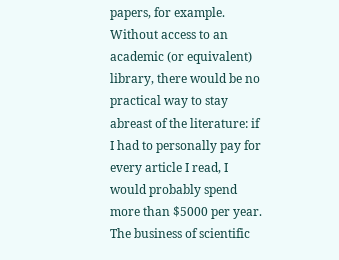papers, for example. Without access to an academic (or equivalent) library, there would be no practical way to stay abreast of the literature: if I had to personally pay for every article I read, I would probably spend more than $5000 per year. The business of scientific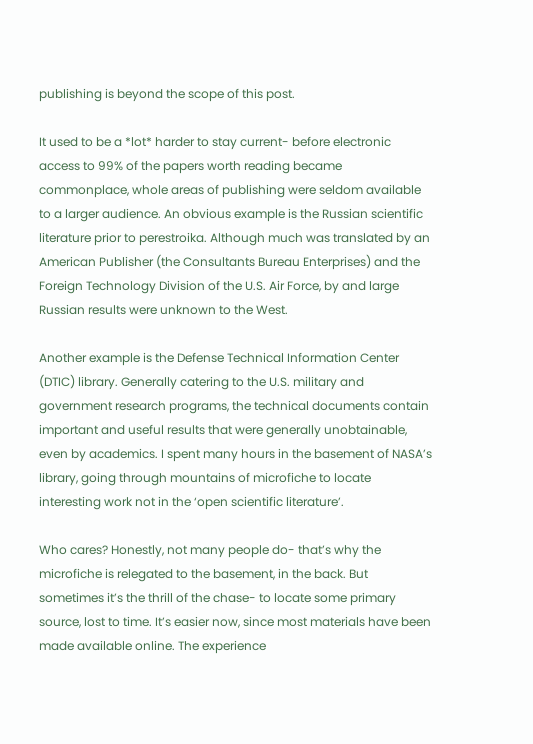publishing is beyond the scope of this post.

It used to be a *lot* harder to stay current- before electronic access to 99% of the papers worth reading became commonplace, whole areas of publishing were seldom available to a larger audience. An obvious example is the Russian scientific literature prior to perestroika. Although much was translated by an American Publisher (the Consultants Bureau Enterprises) and the Foreign Technology Division of the U.S. Air Force, by and large Russian results were unknown to the West.

Another example is the Defense Technical Information Center (DTIC) library. Generally catering to the U.S. military and government research programs, the technical documents contain important and useful results that were generally unobtainable, even by academics. I spent many hours in the basement of NASA’s library, going through mountains of microfiche to locate interesting work not in the ‘open scientific literature’.

Who cares? Honestly, not many people do- that’s why the microfiche is relegated to the basement, in the back. But sometimes it’s the thrill of the chase- to locate some primary source, lost to time. It’s easier now, since most materials have been made available online. The experience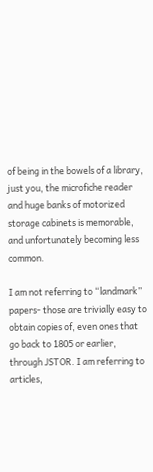of being in the bowels of a library, just you, the microfiche reader and huge banks of motorized storage cabinets is memorable, and unfortunately becoming less common.

I am not referring to “landmark” papers- those are trivially easy to obtain copies of, even ones that go back to 1805 or earlier, through JSTOR. I am referring to articles,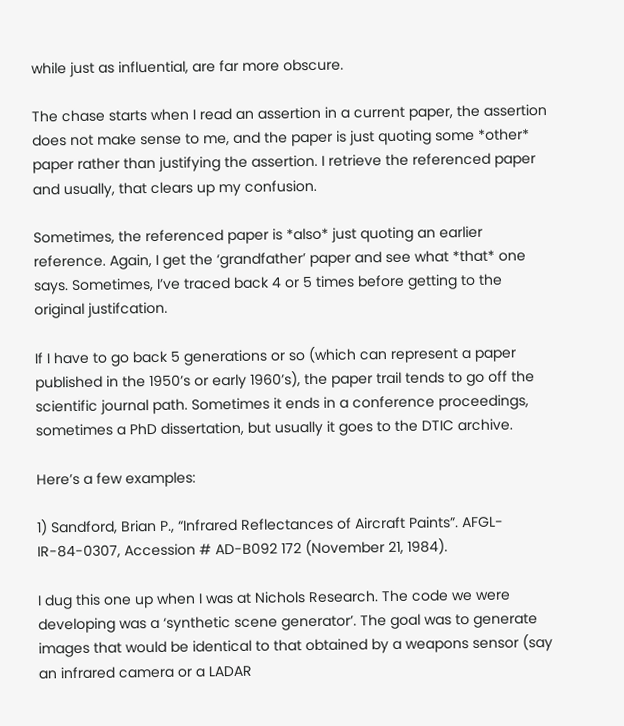while just as influential, are far more obscure.

The chase starts when I read an assertion in a current paper, the assertion does not make sense to me, and the paper is just quoting some *other* paper rather than justifying the assertion. I retrieve the referenced paper and usually, that clears up my confusion.

Sometimes, the referenced paper is *also* just quoting an earlier reference. Again, I get the ‘grandfather’ paper and see what *that* one says. Sometimes, I’ve traced back 4 or 5 times before getting to the original justifcation.

If I have to go back 5 generations or so (which can represent a paper published in the 1950’s or early 1960’s), the paper trail tends to go off the scientific journal path. Sometimes it ends in a conference proceedings, sometimes a PhD dissertation, but usually it goes to the DTIC archive.

Here’s a few examples:

1) Sandford, Brian P., “Infrared Reflectances of Aircraft Paints”. AFGL-IR-84-0307, Accession # AD-B092 172 (November 21, 1984).

I dug this one up when I was at Nichols Research. The code we were developing was a ‘synthetic scene generator’. The goal was to generate images that would be identical to that obtained by a weapons sensor (say an infrared camera or a LADAR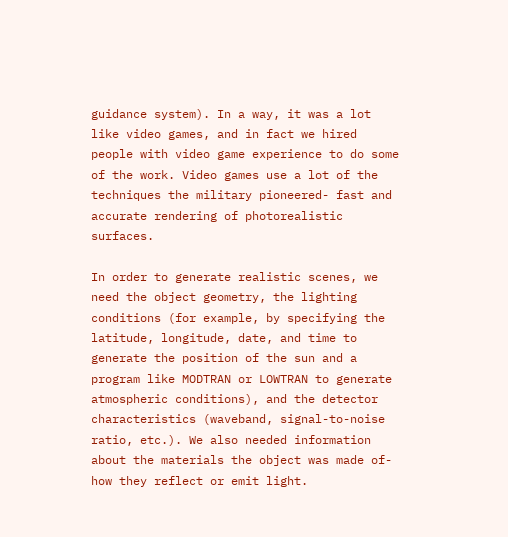guidance system). In a way, it was a lot like video games, and in fact we hired people with video game experience to do some of the work. Video games use a lot of the techniques the military pioneered- fast and accurate rendering of photorealistic surfaces.

In order to generate realistic scenes, we need the object geometry, the lighting conditions (for example, by specifying the latitude, longitude, date, and time to generate the position of the sun and a program like MODTRAN or LOWTRAN to generate atmospheric conditions), and the detector characteristics (waveband, signal-to-noise ratio, etc.). We also needed information about the materials the object was made of- how they reflect or emit light.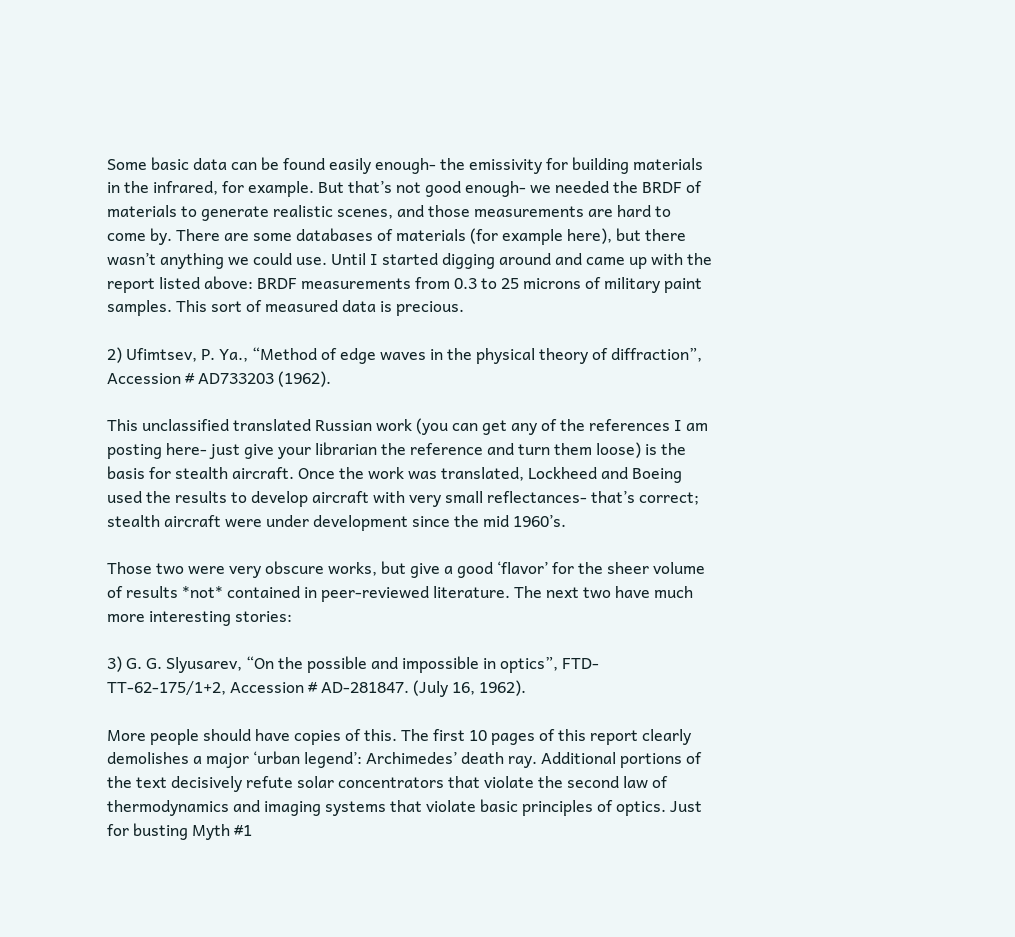Some basic data can be found easily enough- the emissivity for building materials in the infrared, for example. But that’s not good enough- we needed the BRDF of materials to generate realistic scenes, and those measurements are hard to come by. There are some databases of materials (for example here), but there wasn’t anything we could use. Until I started digging around and came up with the report listed above: BRDF measurements from 0.3 to 25 microns of military paint samples. This sort of measured data is precious.

2) Ufimtsev, P. Ya., “Method of edge waves in the physical theory of diffraction”, Accession # AD733203 (1962).

This unclassified translated Russian work (you can get any of the references I am posting here- just give your librarian the reference and turn them loose) is the basis for stealth aircraft. Once the work was translated, Lockheed and Boeing used the results to develop aircraft with very small reflectances- that’s correct; stealth aircraft were under development since the mid 1960’s.

Those two were very obscure works, but give a good ‘flavor’ for the sheer volume of results *not* contained in peer-reviewed literature. The next two have much more interesting stories:

3) G. G. Slyusarev, “On the possible and impossible in optics”, FTD-TT-62-175/1+2, Accession # AD-281847. (July 16, 1962).

More people should have copies of this. The first 10 pages of this report clearly demolishes a major ‘urban legend’: Archimedes’ death ray. Additional portions of the text decisively refute solar concentrators that violate the second law of thermodynamics and imaging systems that violate basic principles of optics. Just for busting Myth #1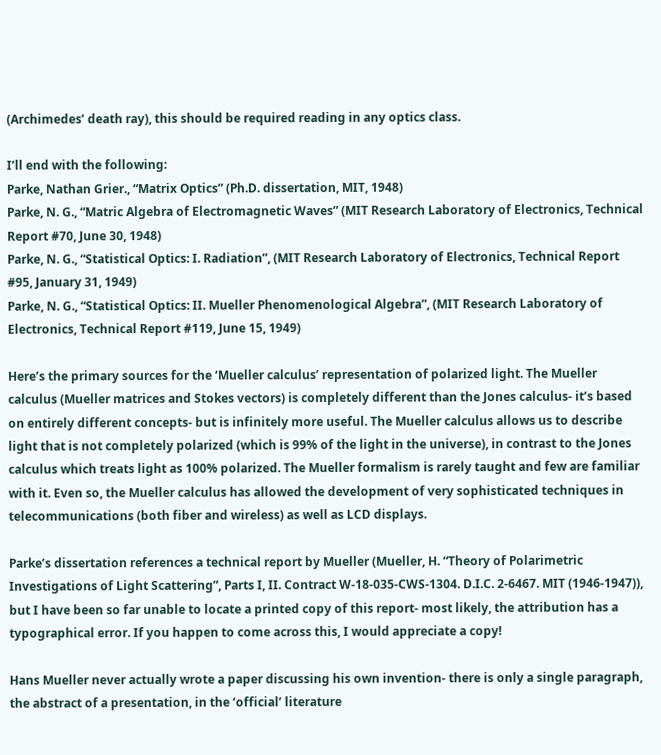(Archimedes’ death ray), this should be required reading in any optics class.

I’ll end with the following:
Parke, Nathan Grier., “Matrix Optics” (Ph.D. dissertation, MIT, 1948)
Parke, N. G., “Matric Algebra of Electromagnetic Waves” (MIT Research Laboratory of Electronics, Technical Report #70, June 30, 1948)
Parke, N. G., “Statistical Optics: I. Radiation”, (MIT Research Laboratory of Electronics, Technical Report #95, January 31, 1949)
Parke, N. G., “Statistical Optics: II. Mueller Phenomenological Algebra”, (MIT Research Laboratory of Electronics, Technical Report #119, June 15, 1949)

Here’s the primary sources for the ‘Mueller calculus’ representation of polarized light. The Mueller calculus (Mueller matrices and Stokes vectors) is completely different than the Jones calculus- it’s based on entirely different concepts- but is infinitely more useful. The Mueller calculus allows us to describe light that is not completely polarized (which is 99% of the light in the universe), in contrast to the Jones calculus which treats light as 100% polarized. The Mueller formalism is rarely taught and few are familiar with it. Even so, the Mueller calculus has allowed the development of very sophisticated techniques in telecommunications (both fiber and wireless) as well as LCD displays.

Parke’s dissertation references a technical report by Mueller (Mueller, H. “Theory of Polarimetric Investigations of Light Scattering”, Parts I, II. Contract W-18-035-CWS-1304. D.I.C. 2-6467. MIT (1946-1947)), but I have been so far unable to locate a printed copy of this report- most likely, the attribution has a typographical error. If you happen to come across this, I would appreciate a copy!

Hans Mueller never actually wrote a paper discussing his own invention- there is only a single paragraph, the abstract of a presentation, in the ‘official’ literature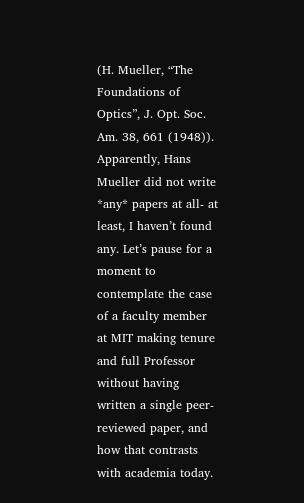(H. Mueller, “The Foundations of Optics”, J. Opt. Soc. Am. 38, 661 (1948)). Apparently, Hans Mueller did not write *any* papers at all- at least, I haven’t found any. Let’s pause for a moment to contemplate the case of a faculty member at MIT making tenure and full Professor without having written a single peer-reviewed paper, and how that contrasts with academia today.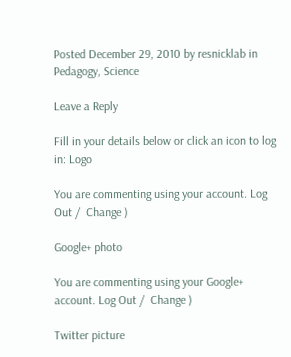Posted December 29, 2010 by resnicklab in Pedagogy, Science

Leave a Reply

Fill in your details below or click an icon to log in: Logo

You are commenting using your account. Log Out /  Change )

Google+ photo

You are commenting using your Google+ account. Log Out /  Change )

Twitter picture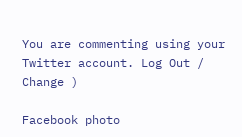You are commenting using your Twitter account. Log Out /  Change )

Facebook photo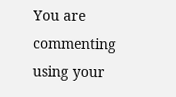You are commenting using your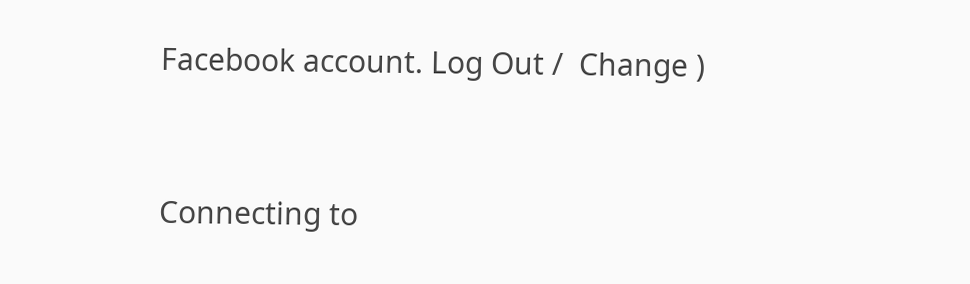Facebook account. Log Out /  Change )


Connecting to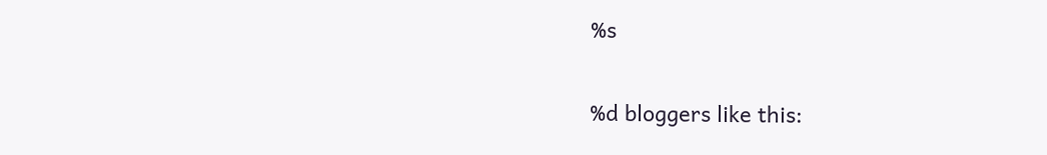%s

%d bloggers like this: